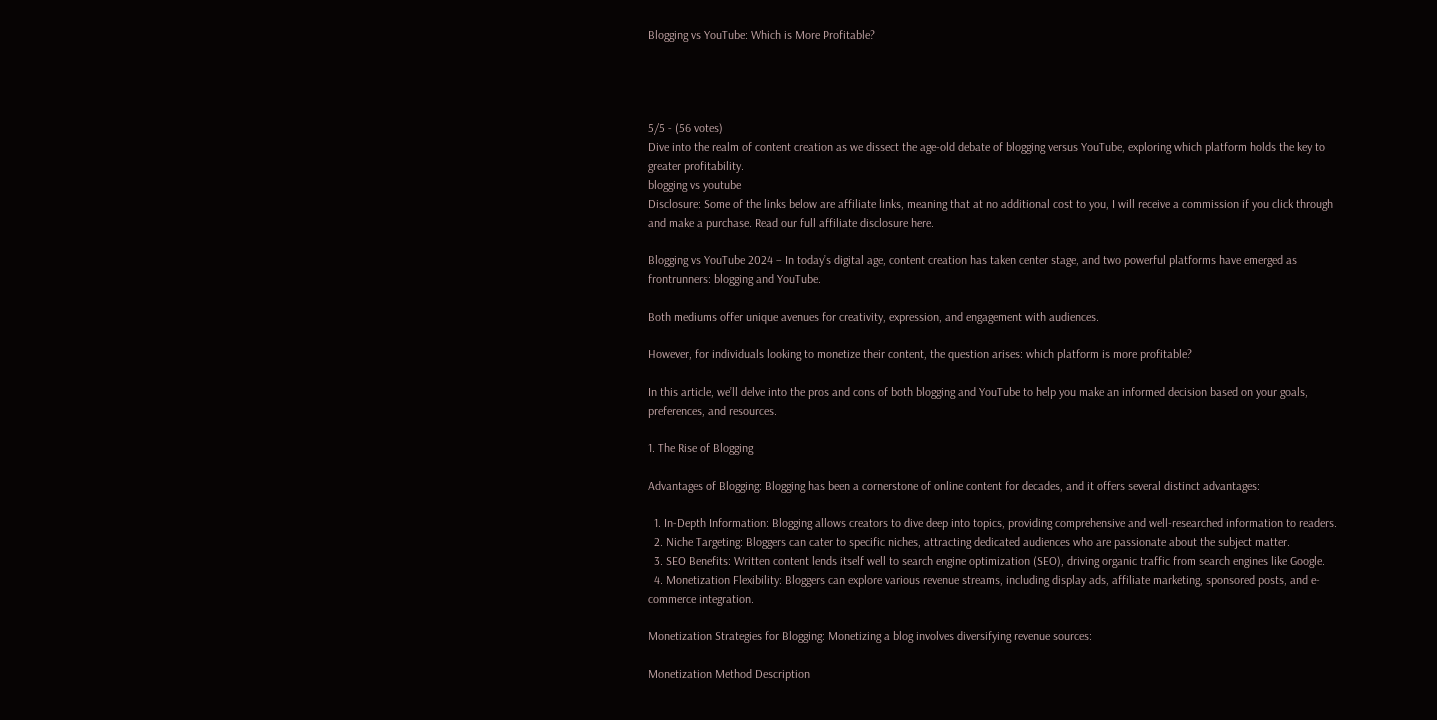Blogging vs YouTube: Which is More Profitable?




5/5 - (56 votes)
Dive into the realm of content creation as we dissect the age-old debate of blogging versus YouTube, exploring which platform holds the key to greater profitability.
blogging vs youtube
Disclosure: Some of the links below are affiliate links, meaning that at no additional cost to you, I will receive a commission if you click through and make a purchase. Read our full affiliate disclosure here.

Blogging vs YouTube 2024 – In today’s digital age, content creation has taken center stage, and two powerful platforms have emerged as frontrunners: blogging and YouTube.

Both mediums offer unique avenues for creativity, expression, and engagement with audiences.

However, for individuals looking to monetize their content, the question arises: which platform is more profitable?

In this article, we’ll delve into the pros and cons of both blogging and YouTube to help you make an informed decision based on your goals, preferences, and resources.

1. The Rise of Blogging

Advantages of Blogging: Blogging has been a cornerstone of online content for decades, and it offers several distinct advantages:

  1. In-Depth Information: Blogging allows creators to dive deep into topics, providing comprehensive and well-researched information to readers.
  2. Niche Targeting: Bloggers can cater to specific niches, attracting dedicated audiences who are passionate about the subject matter.
  3. SEO Benefits: Written content lends itself well to search engine optimization (SEO), driving organic traffic from search engines like Google.
  4. Monetization Flexibility: Bloggers can explore various revenue streams, including display ads, affiliate marketing, sponsored posts, and e-commerce integration.

Monetization Strategies for Blogging: Monetizing a blog involves diversifying revenue sources:

Monetization Method Description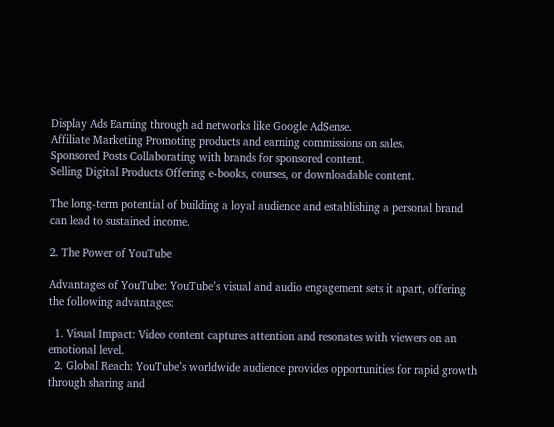Display Ads Earning through ad networks like Google AdSense.
Affiliate Marketing Promoting products and earning commissions on sales.
Sponsored Posts Collaborating with brands for sponsored content.
Selling Digital Products Offering e-books, courses, or downloadable content.

The long-term potential of building a loyal audience and establishing a personal brand can lead to sustained income.

2. The Power of YouTube

Advantages of YouTube: YouTube’s visual and audio engagement sets it apart, offering the following advantages:

  1. Visual Impact: Video content captures attention and resonates with viewers on an emotional level.
  2. Global Reach: YouTube’s worldwide audience provides opportunities for rapid growth through sharing and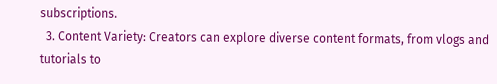subscriptions.
  3. Content Variety: Creators can explore diverse content formats, from vlogs and tutorials to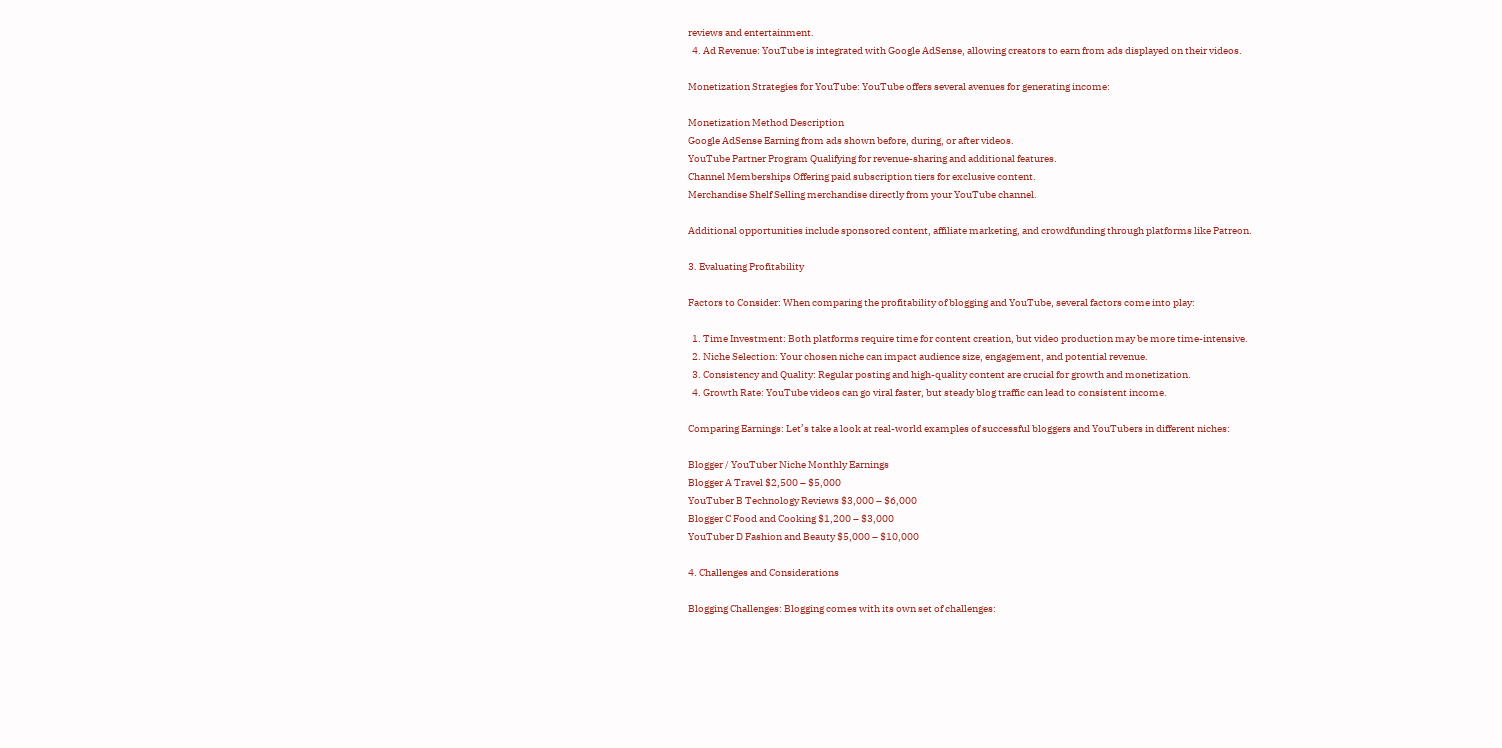reviews and entertainment.
  4. Ad Revenue: YouTube is integrated with Google AdSense, allowing creators to earn from ads displayed on their videos.

Monetization Strategies for YouTube: YouTube offers several avenues for generating income:

Monetization Method Description
Google AdSense Earning from ads shown before, during, or after videos.
YouTube Partner Program Qualifying for revenue-sharing and additional features.
Channel Memberships Offering paid subscription tiers for exclusive content.
Merchandise Shelf Selling merchandise directly from your YouTube channel.

Additional opportunities include sponsored content, affiliate marketing, and crowdfunding through platforms like Patreon.

3. Evaluating Profitability

Factors to Consider: When comparing the profitability of blogging and YouTube, several factors come into play:

  1. Time Investment: Both platforms require time for content creation, but video production may be more time-intensive.
  2. Niche Selection: Your chosen niche can impact audience size, engagement, and potential revenue.
  3. Consistency and Quality: Regular posting and high-quality content are crucial for growth and monetization.
  4. Growth Rate: YouTube videos can go viral faster, but steady blog traffic can lead to consistent income.

Comparing Earnings: Let’s take a look at real-world examples of successful bloggers and YouTubers in different niches:

Blogger / YouTuber Niche Monthly Earnings
Blogger A Travel $2,500 – $5,000
YouTuber B Technology Reviews $3,000 – $6,000
Blogger C Food and Cooking $1,200 – $3,000
YouTuber D Fashion and Beauty $5,000 – $10,000

4. Challenges and Considerations

Blogging Challenges: Blogging comes with its own set of challenges: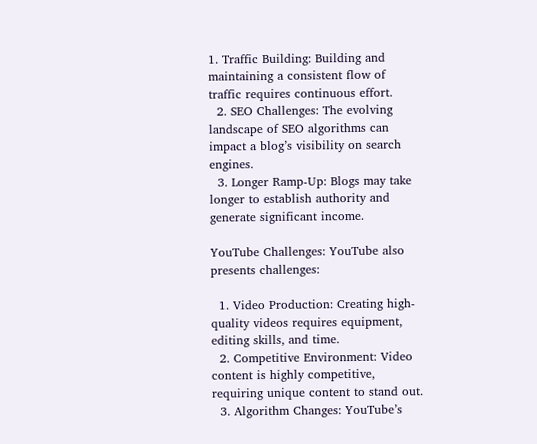1. Traffic Building: Building and maintaining a consistent flow of traffic requires continuous effort.
  2. SEO Challenges: The evolving landscape of SEO algorithms can impact a blog’s visibility on search engines.
  3. Longer Ramp-Up: Blogs may take longer to establish authority and generate significant income.

YouTube Challenges: YouTube also presents challenges:

  1. Video Production: Creating high-quality videos requires equipment, editing skills, and time.
  2. Competitive Environment: Video content is highly competitive, requiring unique content to stand out.
  3. Algorithm Changes: YouTube’s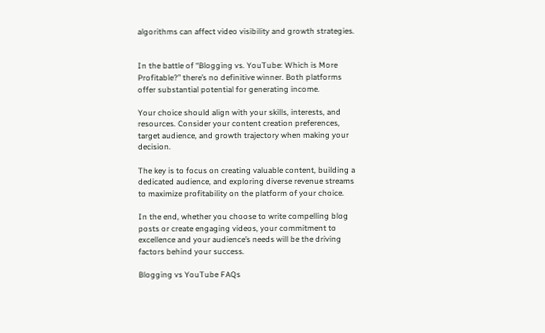algorithms can affect video visibility and growth strategies.


In the battle of “Blogging vs. YouTube: Which is More Profitable?” there’s no definitive winner. Both platforms offer substantial potential for generating income.

Your choice should align with your skills, interests, and resources. Consider your content creation preferences, target audience, and growth trajectory when making your decision.

The key is to focus on creating valuable content, building a dedicated audience, and exploring diverse revenue streams to maximize profitability on the platform of your choice.

In the end, whether you choose to write compelling blog posts or create engaging videos, your commitment to excellence and your audience’s needs will be the driving factors behind your success.

Blogging vs YouTube FAQs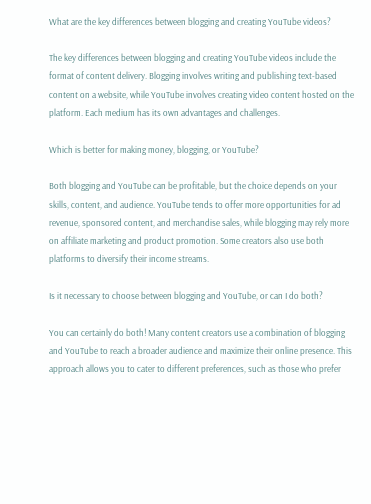What are the key differences between blogging and creating YouTube videos?

The key differences between blogging and creating YouTube videos include the format of content delivery. Blogging involves writing and publishing text-based content on a website, while YouTube involves creating video content hosted on the platform. Each medium has its own advantages and challenges.

Which is better for making money, blogging, or YouTube?

Both blogging and YouTube can be profitable, but the choice depends on your skills, content, and audience. YouTube tends to offer more opportunities for ad revenue, sponsored content, and merchandise sales, while blogging may rely more on affiliate marketing and product promotion. Some creators also use both platforms to diversify their income streams.

Is it necessary to choose between blogging and YouTube, or can I do both?

You can certainly do both! Many content creators use a combination of blogging and YouTube to reach a broader audience and maximize their online presence. This approach allows you to cater to different preferences, such as those who prefer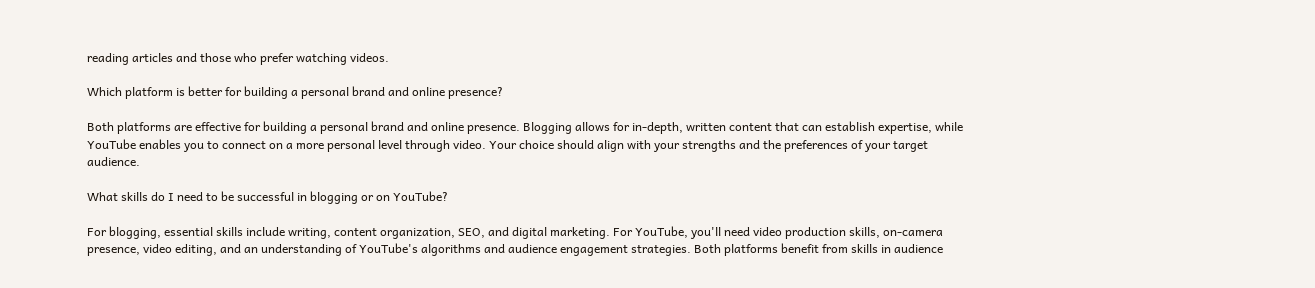reading articles and those who prefer watching videos.

Which platform is better for building a personal brand and online presence?

Both platforms are effective for building a personal brand and online presence. Blogging allows for in-depth, written content that can establish expertise, while YouTube enables you to connect on a more personal level through video. Your choice should align with your strengths and the preferences of your target audience.

What skills do I need to be successful in blogging or on YouTube?

For blogging, essential skills include writing, content organization, SEO, and digital marketing. For YouTube, you'll need video production skills, on-camera presence, video editing, and an understanding of YouTube's algorithms and audience engagement strategies. Both platforms benefit from skills in audience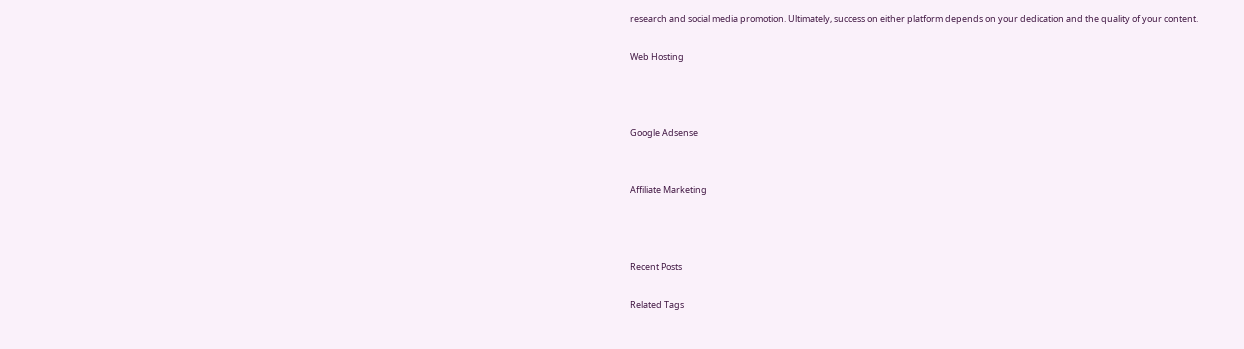research and social media promotion. Ultimately, success on either platform depends on your dedication and the quality of your content.

Web Hosting



Google Adsense


Affiliate Marketing



Recent Posts

Related Tags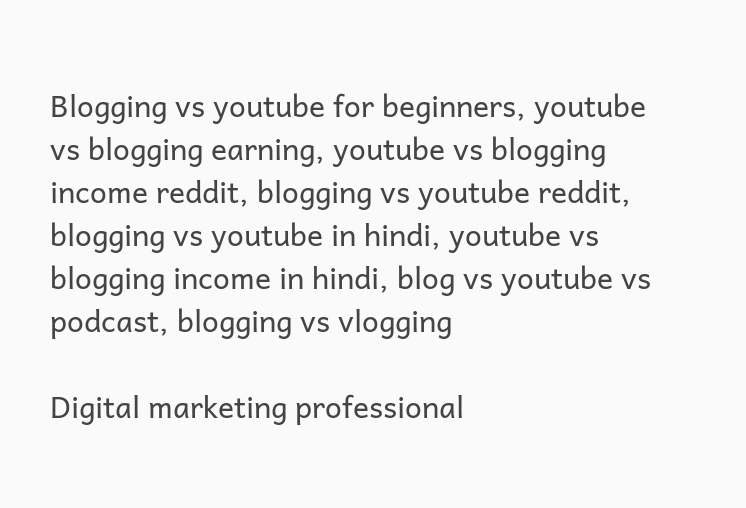Blogging vs youtube for beginners, youtube vs blogging earning, youtube vs blogging income reddit, blogging vs youtube reddit, blogging vs youtube in hindi, youtube vs blogging income in hindi, blog vs youtube vs podcast, blogging vs vlogging

Digital marketing professional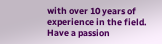with over 10 years of experience in the field. Have a passion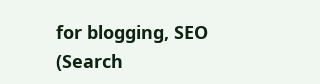for blogging, SEO (Search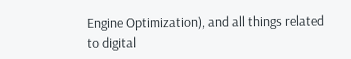Engine Optimization), and all things related to digital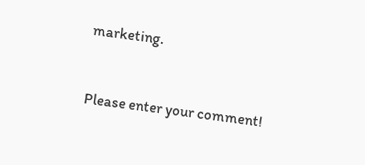marketing.


Please enter your comment!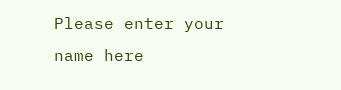Please enter your name here